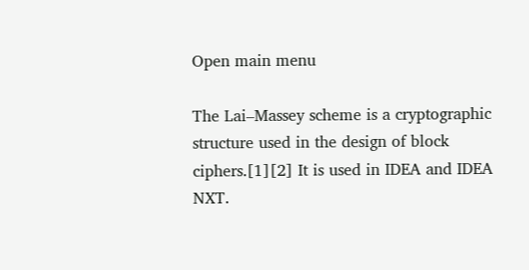Open main menu

The Lai–Massey scheme is a cryptographic structure used in the design of block ciphers.[1][2] It is used in IDEA and IDEA NXT.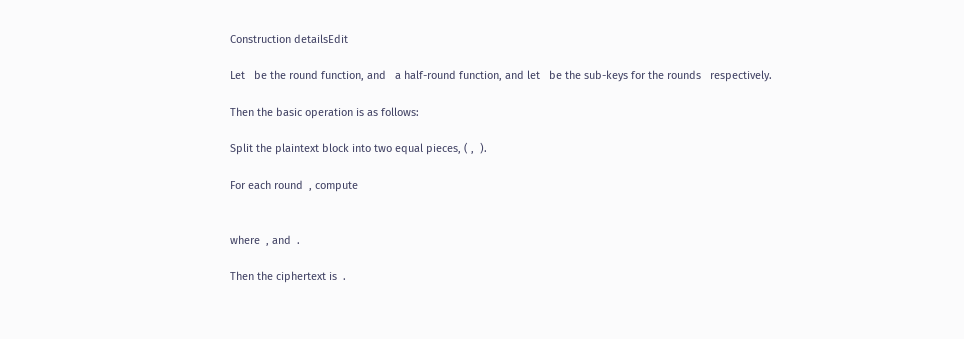Construction detailsEdit

Let   be the round function, and   a half-round function, and let   be the sub-keys for the rounds   respectively.

Then the basic operation is as follows:

Split the plaintext block into two equal pieces, ( ,  ).

For each round  , compute


where  , and  .

Then the ciphertext is  .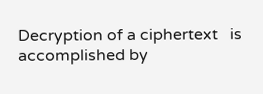Decryption of a ciphertext   is accomplished by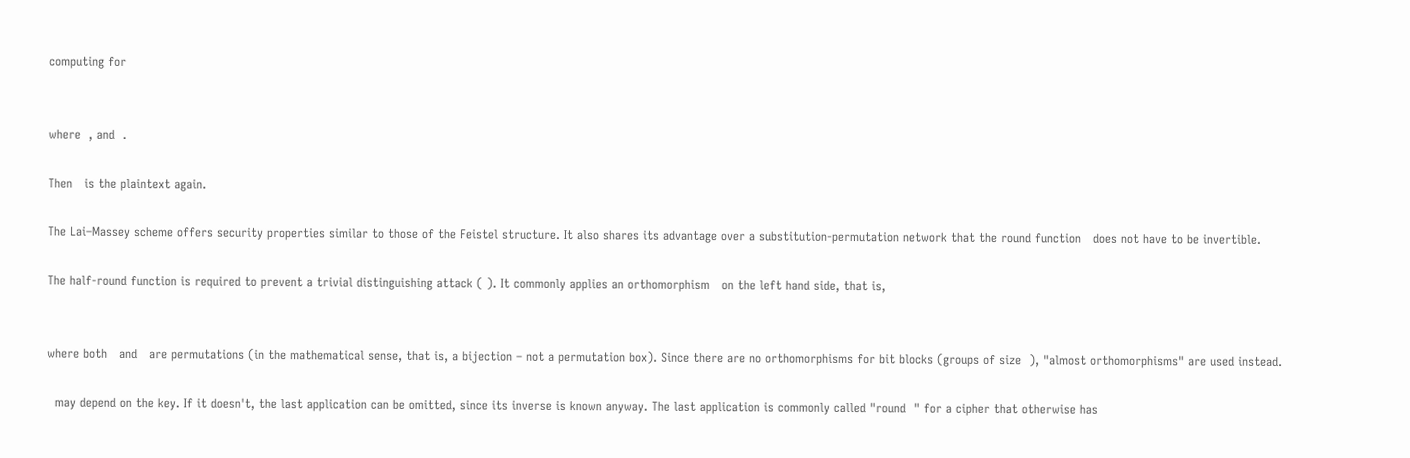computing for


where  , and  .

Then   is the plaintext again.

The Lai–Massey scheme offers security properties similar to those of the Feistel structure. It also shares its advantage over a substitution-permutation network that the round function   does not have to be invertible.

The half-round function is required to prevent a trivial distinguishing attack ( ). It commonly applies an orthomorphism   on the left hand side, that is,


where both   and   are permutations (in the mathematical sense, that is, a bijection – not a permutation box). Since there are no orthomorphisms for bit blocks (groups of size  ), "almost orthomorphisms" are used instead.

  may depend on the key. If it doesn't, the last application can be omitted, since its inverse is known anyway. The last application is commonly called "round  " for a cipher that otherwise has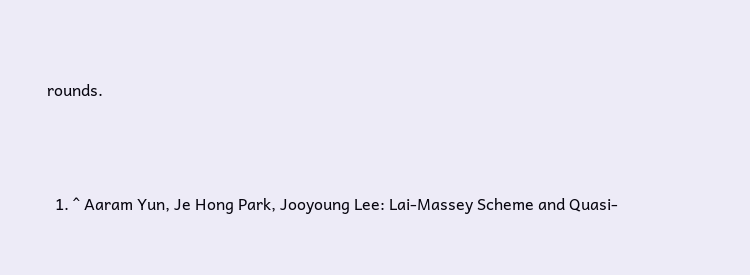rounds.



  1. ^ Aaram Yun, Je Hong Park, Jooyoung Lee: Lai-Massey Scheme and Quasi-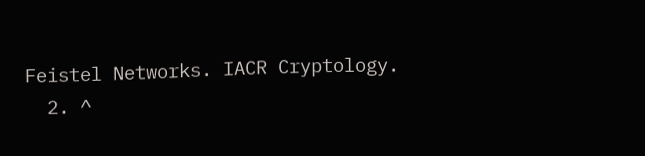Feistel Networks. IACR Cryptology.
  2. ^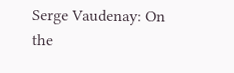Serge Vaudenay: On the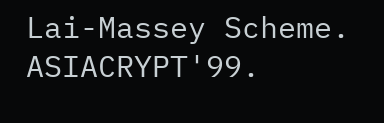Lai-Massey Scheme. ASIACRYPT'99.